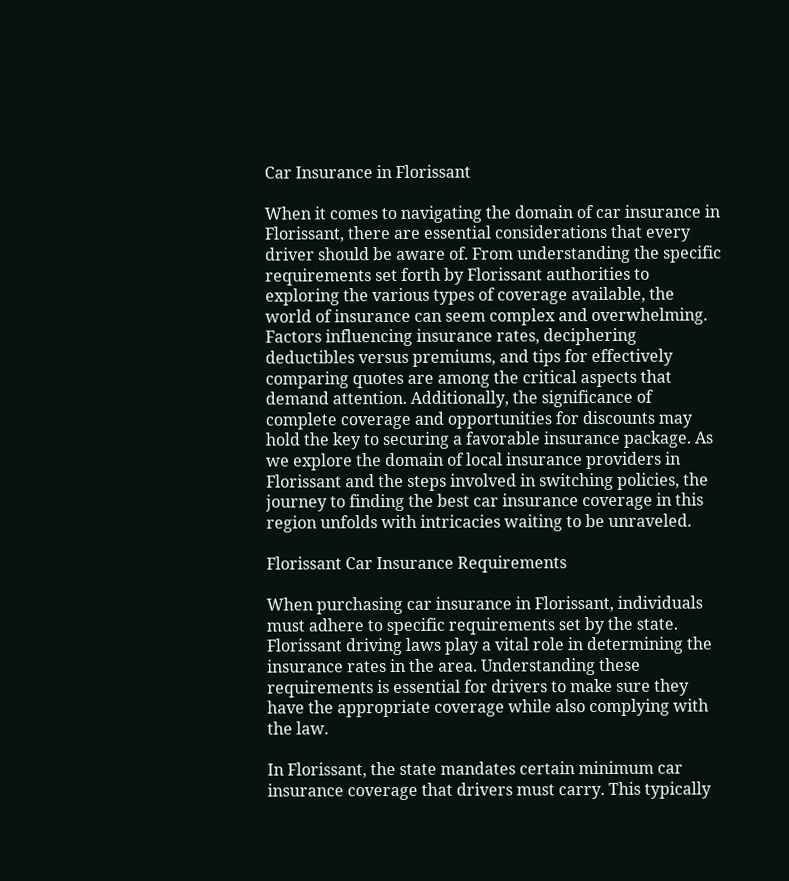Car Insurance in Florissant

When it comes to navigating the domain of car insurance in Florissant, there are essential considerations that every driver should be aware of. From understanding the specific requirements set forth by Florissant authorities to exploring the various types of coverage available, the world of insurance can seem complex and overwhelming. Factors influencing insurance rates, deciphering deductibles versus premiums, and tips for effectively comparing quotes are among the critical aspects that demand attention. Additionally, the significance of complete coverage and opportunities for discounts may hold the key to securing a favorable insurance package. As we explore the domain of local insurance providers in Florissant and the steps involved in switching policies, the journey to finding the best car insurance coverage in this region unfolds with intricacies waiting to be unraveled.

Florissant Car Insurance Requirements

When purchasing car insurance in Florissant, individuals must adhere to specific requirements set by the state. Florissant driving laws play a vital role in determining the insurance rates in the area. Understanding these requirements is essential for drivers to make sure they have the appropriate coverage while also complying with the law.

In Florissant, the state mandates certain minimum car insurance coverage that drivers must carry. This typically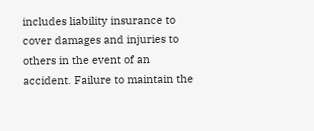includes liability insurance to cover damages and injuries to others in the event of an accident. Failure to maintain the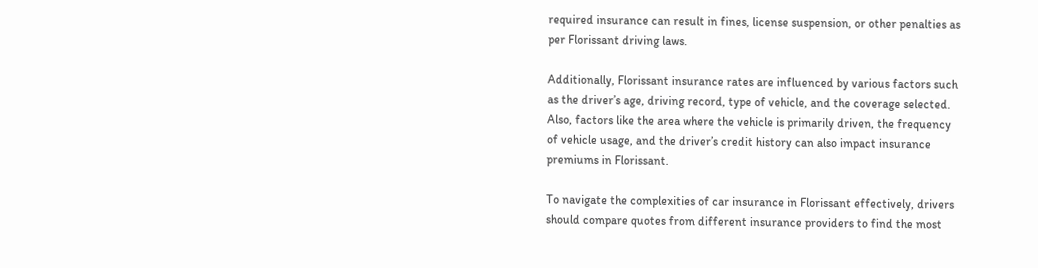required insurance can result in fines, license suspension, or other penalties as per Florissant driving laws.

Additionally, Florissant insurance rates are influenced by various factors such as the driver’s age, driving record, type of vehicle, and the coverage selected. Also, factors like the area where the vehicle is primarily driven, the frequency of vehicle usage, and the driver’s credit history can also impact insurance premiums in Florissant.

To navigate the complexities of car insurance in Florissant effectively, drivers should compare quotes from different insurance providers to find the most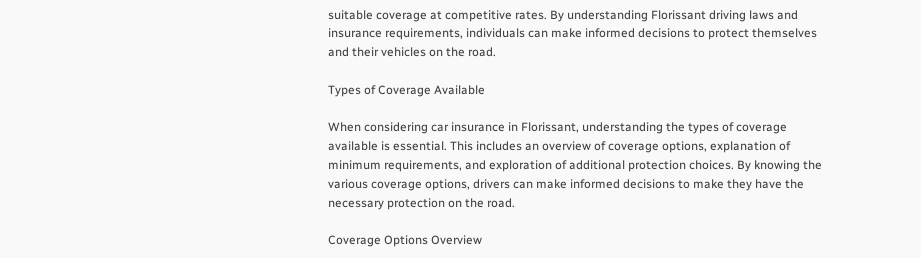suitable coverage at competitive rates. By understanding Florissant driving laws and insurance requirements, individuals can make informed decisions to protect themselves and their vehicles on the road.

Types of Coverage Available

When considering car insurance in Florissant, understanding the types of coverage available is essential. This includes an overview of coverage options, explanation of minimum requirements, and exploration of additional protection choices. By knowing the various coverage options, drivers can make informed decisions to make they have the necessary protection on the road.

Coverage Options Overview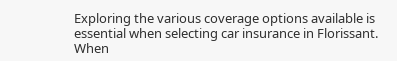Exploring the various coverage options available is essential when selecting car insurance in Florissant. When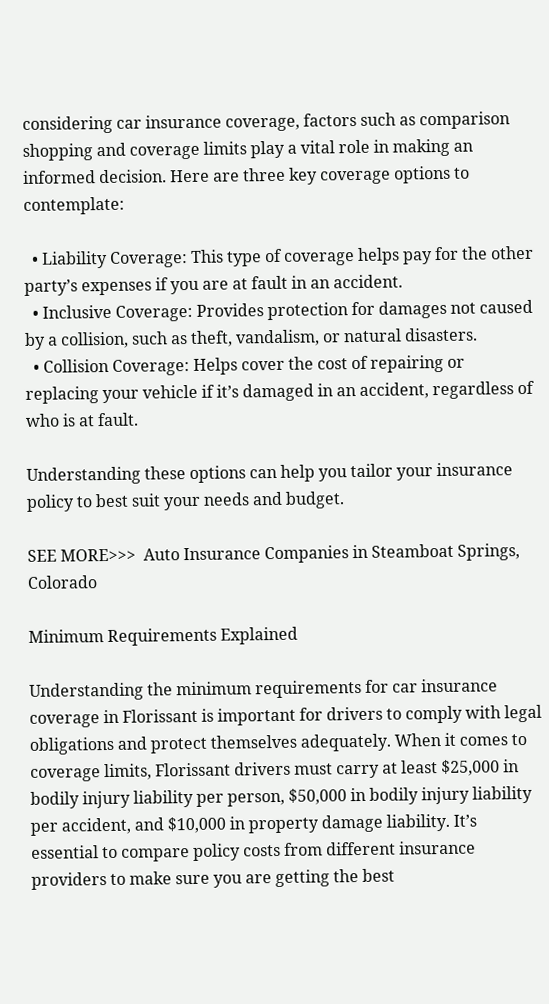considering car insurance coverage, factors such as comparison shopping and coverage limits play a vital role in making an informed decision. Here are three key coverage options to contemplate:

  • Liability Coverage: This type of coverage helps pay for the other party’s expenses if you are at fault in an accident.
  • Inclusive Coverage: Provides protection for damages not caused by a collision, such as theft, vandalism, or natural disasters.
  • Collision Coverage: Helps cover the cost of repairing or replacing your vehicle if it’s damaged in an accident, regardless of who is at fault.

Understanding these options can help you tailor your insurance policy to best suit your needs and budget.

SEE MORE>>>  Auto Insurance Companies in Steamboat Springs, Colorado

Minimum Requirements Explained

Understanding the minimum requirements for car insurance coverage in Florissant is important for drivers to comply with legal obligations and protect themselves adequately. When it comes to coverage limits, Florissant drivers must carry at least $25,000 in bodily injury liability per person, $50,000 in bodily injury liability per accident, and $10,000 in property damage liability. It’s essential to compare policy costs from different insurance providers to make sure you are getting the best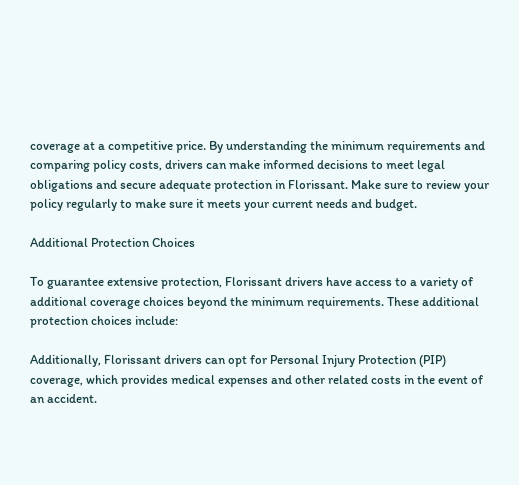coverage at a competitive price. By understanding the minimum requirements and comparing policy costs, drivers can make informed decisions to meet legal obligations and secure adequate protection in Florissant. Make sure to review your policy regularly to make sure it meets your current needs and budget.

Additional Protection Choices

To guarantee extensive protection, Florissant drivers have access to a variety of additional coverage choices beyond the minimum requirements. These additional protection choices include:

Additionally, Florissant drivers can opt for Personal Injury Protection (PIP) coverage, which provides medical expenses and other related costs in the event of an accident.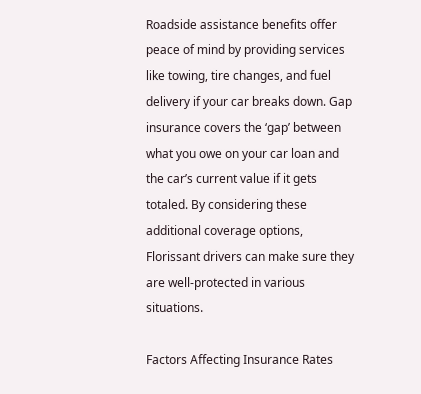Roadside assistance benefits offer peace of mind by providing services like towing, tire changes, and fuel delivery if your car breaks down. Gap insurance covers the ‘gap’ between what you owe on your car loan and the car’s current value if it gets totaled. By considering these additional coverage options, Florissant drivers can make sure they are well-protected in various situations.

Factors Affecting Insurance Rates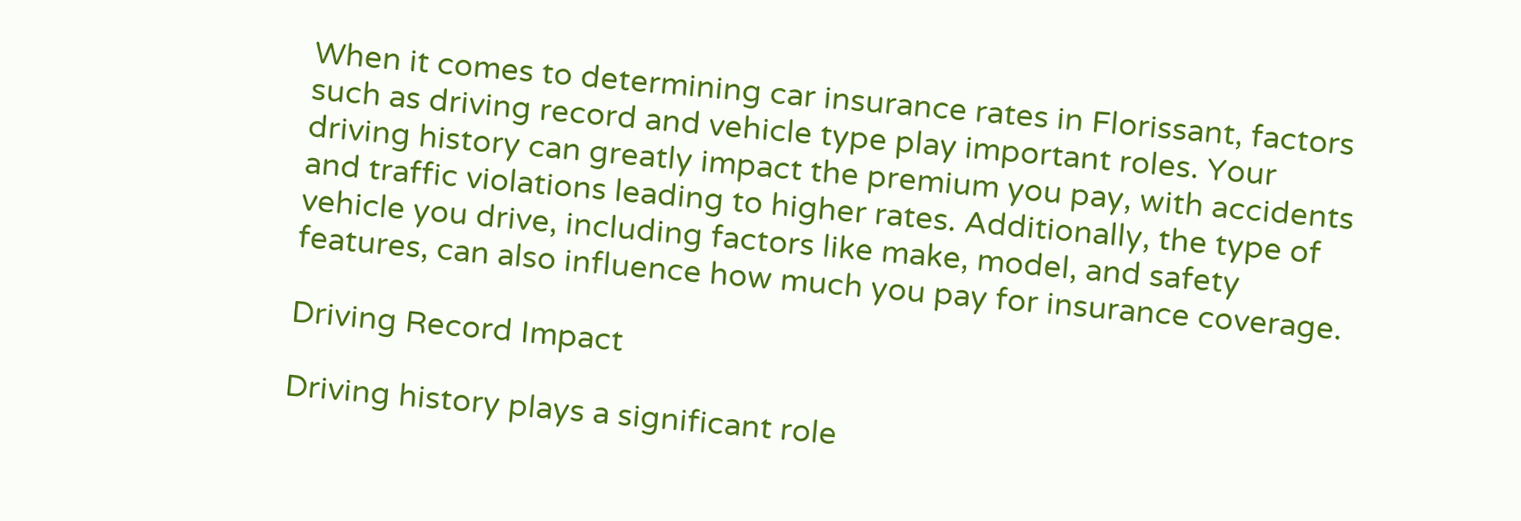When it comes to determining car insurance rates in Florissant, factors such as driving record and vehicle type play important roles. Your driving history can greatly impact the premium you pay, with accidents and traffic violations leading to higher rates. Additionally, the type of vehicle you drive, including factors like make, model, and safety features, can also influence how much you pay for insurance coverage.

Driving Record Impact

Driving history plays a significant role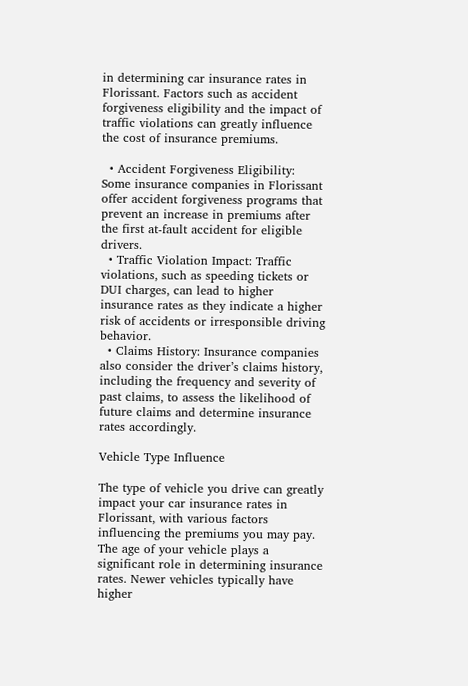in determining car insurance rates in Florissant. Factors such as accident forgiveness eligibility and the impact of traffic violations can greatly influence the cost of insurance premiums.

  • Accident Forgiveness Eligibility: Some insurance companies in Florissant offer accident forgiveness programs that prevent an increase in premiums after the first at-fault accident for eligible drivers.
  • Traffic Violation Impact: Traffic violations, such as speeding tickets or DUI charges, can lead to higher insurance rates as they indicate a higher risk of accidents or irresponsible driving behavior.
  • Claims History: Insurance companies also consider the driver’s claims history, including the frequency and severity of past claims, to assess the likelihood of future claims and determine insurance rates accordingly.

Vehicle Type Influence

The type of vehicle you drive can greatly impact your car insurance rates in Florissant, with various factors influencing the premiums you may pay. The age of your vehicle plays a significant role in determining insurance rates. Newer vehicles typically have higher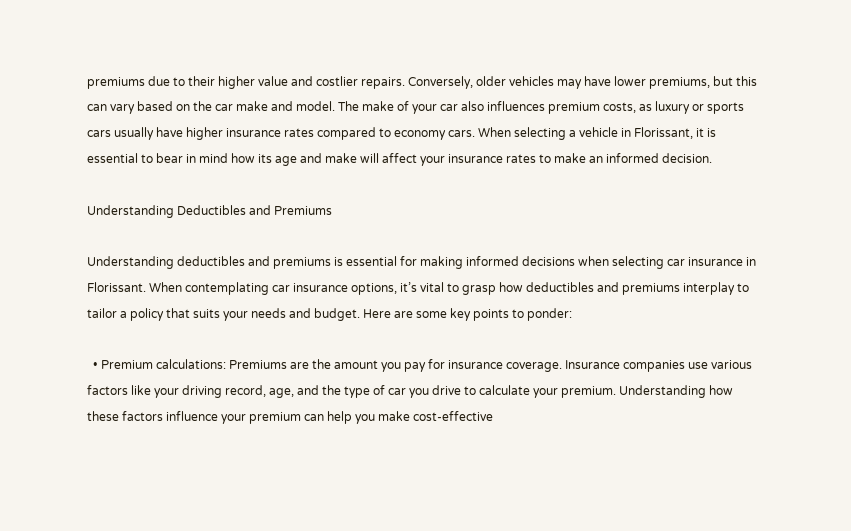premiums due to their higher value and costlier repairs. Conversely, older vehicles may have lower premiums, but this can vary based on the car make and model. The make of your car also influences premium costs, as luxury or sports cars usually have higher insurance rates compared to economy cars. When selecting a vehicle in Florissant, it is essential to bear in mind how its age and make will affect your insurance rates to make an informed decision.

Understanding Deductibles and Premiums

Understanding deductibles and premiums is essential for making informed decisions when selecting car insurance in Florissant. When contemplating car insurance options, it’s vital to grasp how deductibles and premiums interplay to tailor a policy that suits your needs and budget. Here are some key points to ponder:

  • Premium calculations: Premiums are the amount you pay for insurance coverage. Insurance companies use various factors like your driving record, age, and the type of car you drive to calculate your premium. Understanding how these factors influence your premium can help you make cost-effective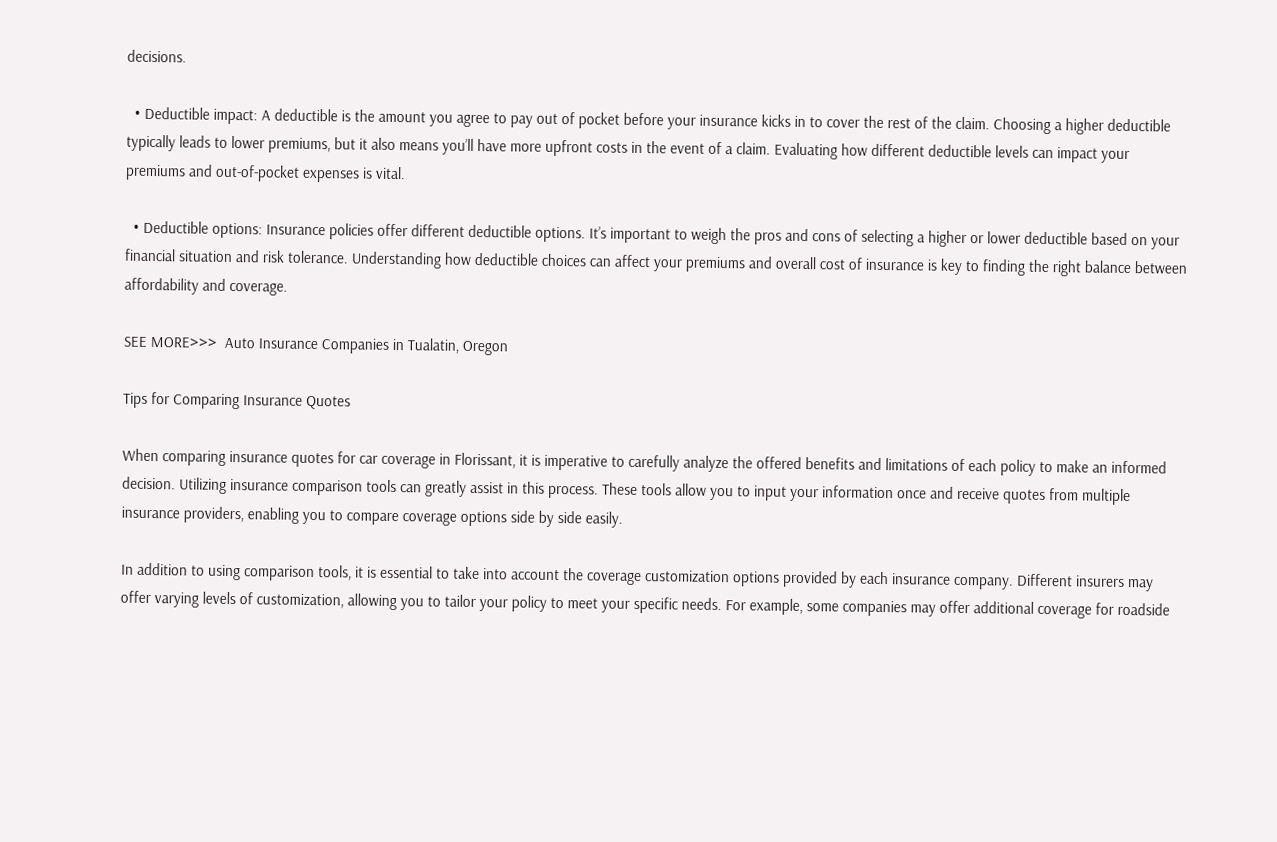decisions.

  • Deductible impact: A deductible is the amount you agree to pay out of pocket before your insurance kicks in to cover the rest of the claim. Choosing a higher deductible typically leads to lower premiums, but it also means you’ll have more upfront costs in the event of a claim. Evaluating how different deductible levels can impact your premiums and out-of-pocket expenses is vital.

  • Deductible options: Insurance policies offer different deductible options. It’s important to weigh the pros and cons of selecting a higher or lower deductible based on your financial situation and risk tolerance. Understanding how deductible choices can affect your premiums and overall cost of insurance is key to finding the right balance between affordability and coverage.

SEE MORE>>>  Auto Insurance Companies in Tualatin, Oregon

Tips for Comparing Insurance Quotes

When comparing insurance quotes for car coverage in Florissant, it is imperative to carefully analyze the offered benefits and limitations of each policy to make an informed decision. Utilizing insurance comparison tools can greatly assist in this process. These tools allow you to input your information once and receive quotes from multiple insurance providers, enabling you to compare coverage options side by side easily.

In addition to using comparison tools, it is essential to take into account the coverage customization options provided by each insurance company. Different insurers may offer varying levels of customization, allowing you to tailor your policy to meet your specific needs. For example, some companies may offer additional coverage for roadside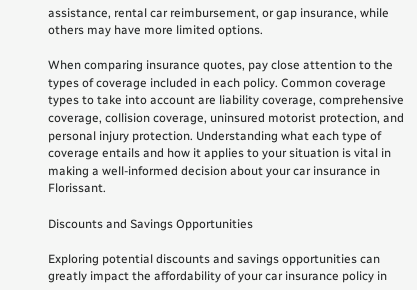assistance, rental car reimbursement, or gap insurance, while others may have more limited options.

When comparing insurance quotes, pay close attention to the types of coverage included in each policy. Common coverage types to take into account are liability coverage, comprehensive coverage, collision coverage, uninsured motorist protection, and personal injury protection. Understanding what each type of coverage entails and how it applies to your situation is vital in making a well-informed decision about your car insurance in Florissant.

Discounts and Savings Opportunities

Exploring potential discounts and savings opportunities can greatly impact the affordability of your car insurance policy in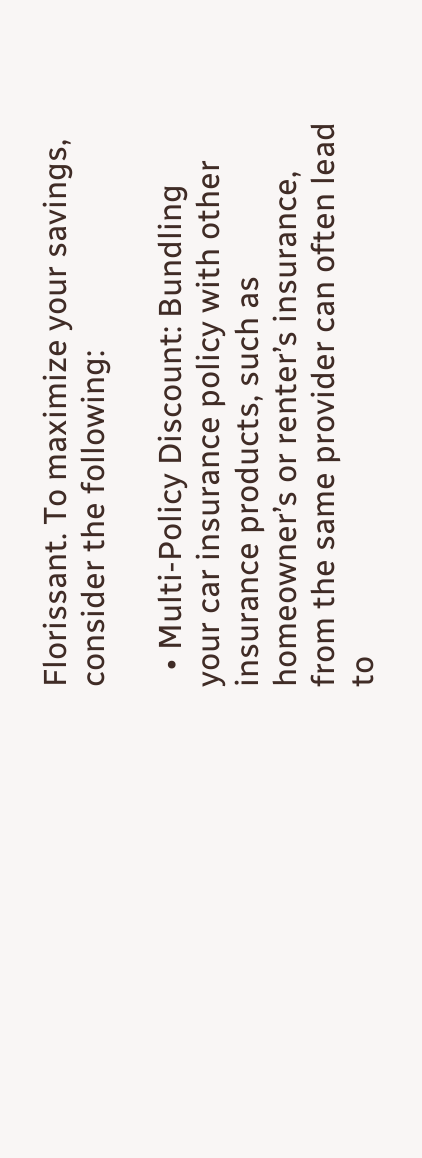Florissant. To maximize your savings, consider the following:

  • Multi-Policy Discount: Bundling your car insurance policy with other insurance products, such as homeowner’s or renter’s insurance, from the same provider can often lead to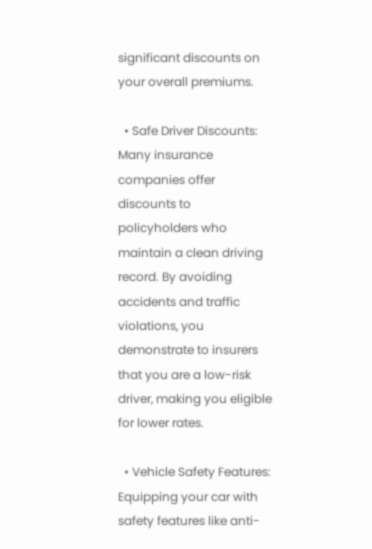significant discounts on your overall premiums.

  • Safe Driver Discounts: Many insurance companies offer discounts to policyholders who maintain a clean driving record. By avoiding accidents and traffic violations, you demonstrate to insurers that you are a low-risk driver, making you eligible for lower rates.

  • Vehicle Safety Features: Equipping your car with safety features like anti-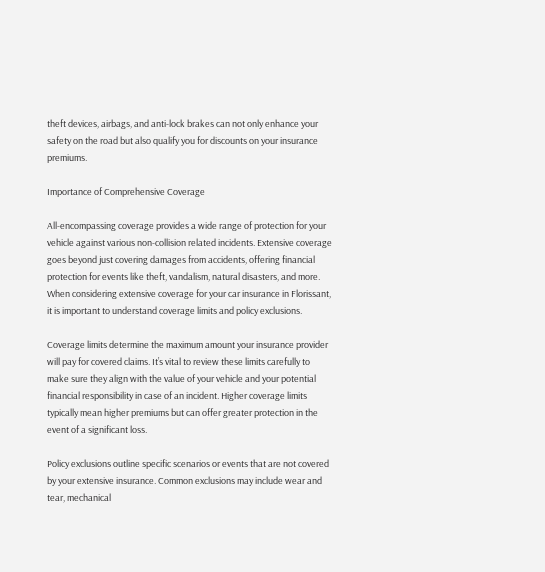theft devices, airbags, and anti-lock brakes can not only enhance your safety on the road but also qualify you for discounts on your insurance premiums.

Importance of Comprehensive Coverage

All-encompassing coverage provides a wide range of protection for your vehicle against various non-collision related incidents. Extensive coverage goes beyond just covering damages from accidents, offering financial protection for events like theft, vandalism, natural disasters, and more. When considering extensive coverage for your car insurance in Florissant, it is important to understand coverage limits and policy exclusions.

Coverage limits determine the maximum amount your insurance provider will pay for covered claims. It’s vital to review these limits carefully to make sure they align with the value of your vehicle and your potential financial responsibility in case of an incident. Higher coverage limits typically mean higher premiums but can offer greater protection in the event of a significant loss.

Policy exclusions outline specific scenarios or events that are not covered by your extensive insurance. Common exclusions may include wear and tear, mechanical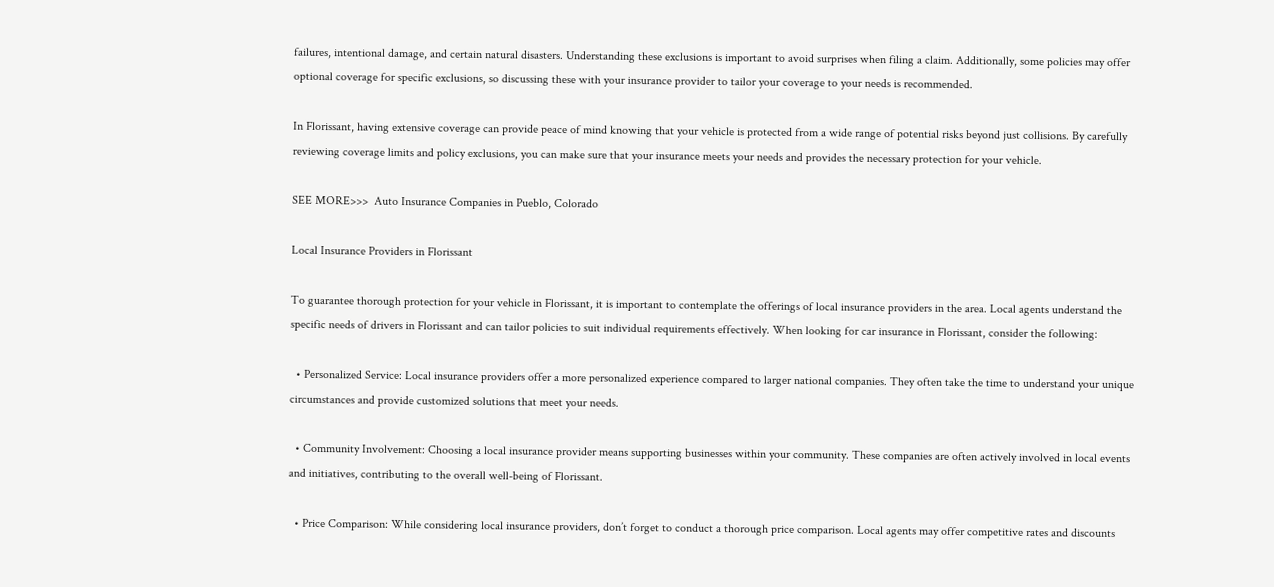failures, intentional damage, and certain natural disasters. Understanding these exclusions is important to avoid surprises when filing a claim. Additionally, some policies may offer optional coverage for specific exclusions, so discussing these with your insurance provider to tailor your coverage to your needs is recommended.

In Florissant, having extensive coverage can provide peace of mind knowing that your vehicle is protected from a wide range of potential risks beyond just collisions. By carefully reviewing coverage limits and policy exclusions, you can make sure that your insurance meets your needs and provides the necessary protection for your vehicle.

SEE MORE>>>  Auto Insurance Companies in Pueblo, Colorado

Local Insurance Providers in Florissant

To guarantee thorough protection for your vehicle in Florissant, it is important to contemplate the offerings of local insurance providers in the area. Local agents understand the specific needs of drivers in Florissant and can tailor policies to suit individual requirements effectively. When looking for car insurance in Florissant, consider the following:

  • Personalized Service: Local insurance providers offer a more personalized experience compared to larger national companies. They often take the time to understand your unique circumstances and provide customized solutions that meet your needs.

  • Community Involvement: Choosing a local insurance provider means supporting businesses within your community. These companies are often actively involved in local events and initiatives, contributing to the overall well-being of Florissant.

  • Price Comparison: While considering local insurance providers, don’t forget to conduct a thorough price comparison. Local agents may offer competitive rates and discounts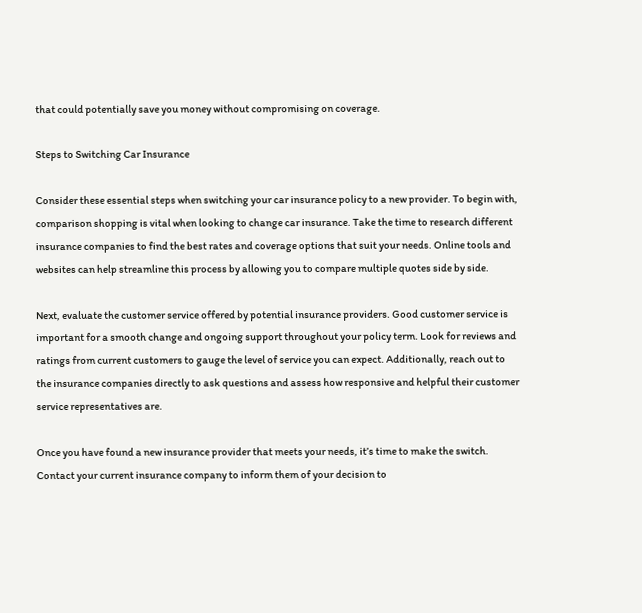that could potentially save you money without compromising on coverage.

Steps to Switching Car Insurance

Consider these essential steps when switching your car insurance policy to a new provider. To begin with, comparison shopping is vital when looking to change car insurance. Take the time to research different insurance companies to find the best rates and coverage options that suit your needs. Online tools and websites can help streamline this process by allowing you to compare multiple quotes side by side.

Next, evaluate the customer service offered by potential insurance providers. Good customer service is important for a smooth change and ongoing support throughout your policy term. Look for reviews and ratings from current customers to gauge the level of service you can expect. Additionally, reach out to the insurance companies directly to ask questions and assess how responsive and helpful their customer service representatives are.

Once you have found a new insurance provider that meets your needs, it’s time to make the switch. Contact your current insurance company to inform them of your decision to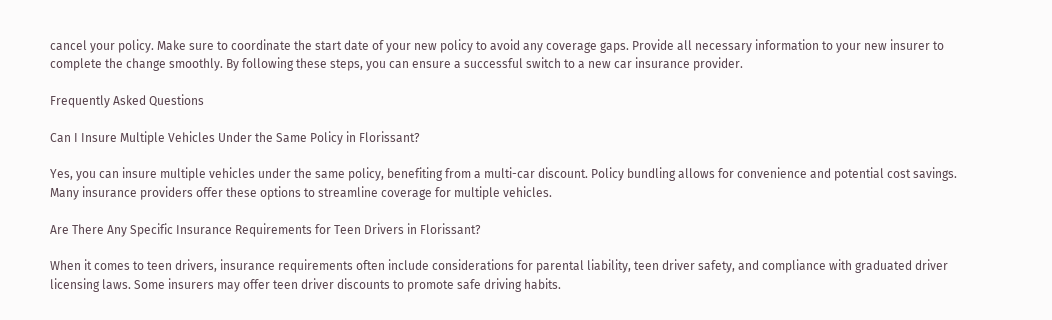cancel your policy. Make sure to coordinate the start date of your new policy to avoid any coverage gaps. Provide all necessary information to your new insurer to complete the change smoothly. By following these steps, you can ensure a successful switch to a new car insurance provider.

Frequently Asked Questions

Can I Insure Multiple Vehicles Under the Same Policy in Florissant?

Yes, you can insure multiple vehicles under the same policy, benefiting from a multi-car discount. Policy bundling allows for convenience and potential cost savings. Many insurance providers offer these options to streamline coverage for multiple vehicles.

Are There Any Specific Insurance Requirements for Teen Drivers in Florissant?

When it comes to teen drivers, insurance requirements often include considerations for parental liability, teen driver safety, and compliance with graduated driver licensing laws. Some insurers may offer teen driver discounts to promote safe driving habits.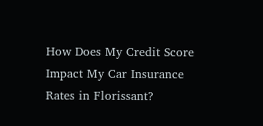How Does My Credit Score Impact My Car Insurance Rates in Florissant?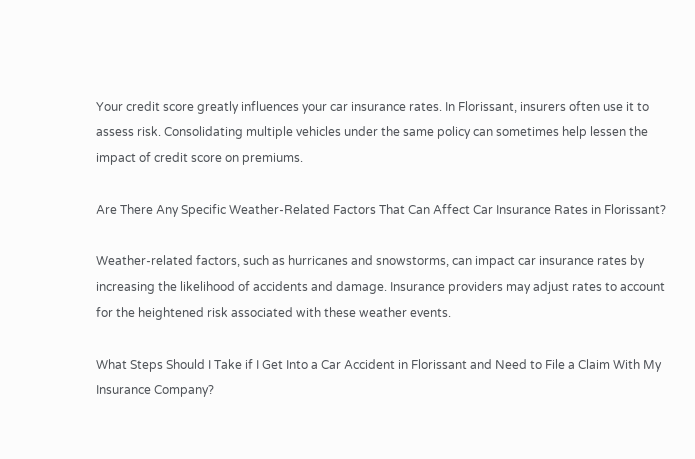Your credit score greatly influences your car insurance rates. In Florissant, insurers often use it to assess risk. Consolidating multiple vehicles under the same policy can sometimes help lessen the impact of credit score on premiums.

Are There Any Specific Weather-Related Factors That Can Affect Car Insurance Rates in Florissant?

Weather-related factors, such as hurricanes and snowstorms, can impact car insurance rates by increasing the likelihood of accidents and damage. Insurance providers may adjust rates to account for the heightened risk associated with these weather events.

What Steps Should I Take if I Get Into a Car Accident in Florissant and Need to File a Claim With My Insurance Company?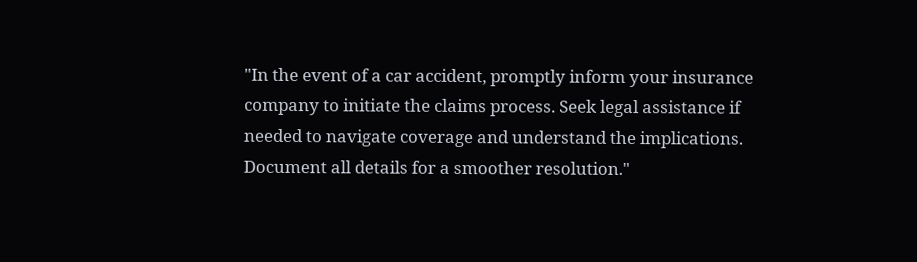"In the event of a car accident, promptly inform your insurance company to initiate the claims process. Seek legal assistance if needed to navigate coverage and understand the implications. Document all details for a smoother resolution."